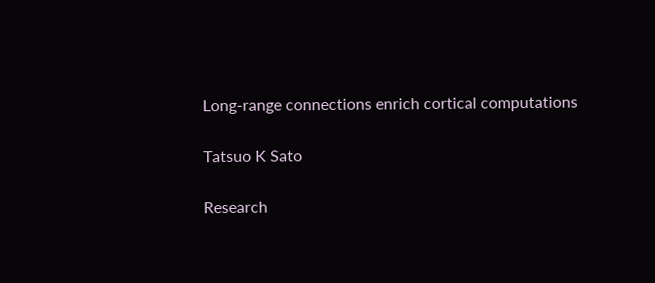Long-range connections enrich cortical computations

Tatsuo K Sato

Research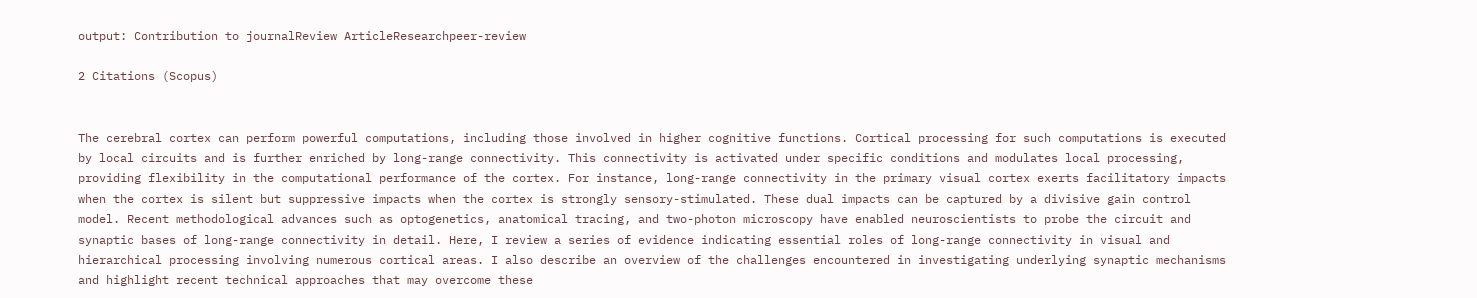output: Contribution to journalReview ArticleResearchpeer-review

2 Citations (Scopus)


The cerebral cortex can perform powerful computations, including those involved in higher cognitive functions. Cortical processing for such computations is executed by local circuits and is further enriched by long-range connectivity. This connectivity is activated under specific conditions and modulates local processing, providing flexibility in the computational performance of the cortex. For instance, long-range connectivity in the primary visual cortex exerts facilitatory impacts when the cortex is silent but suppressive impacts when the cortex is strongly sensory-stimulated. These dual impacts can be captured by a divisive gain control model. Recent methodological advances such as optogenetics, anatomical tracing, and two-photon microscopy have enabled neuroscientists to probe the circuit and synaptic bases of long-range connectivity in detail. Here, I review a series of evidence indicating essential roles of long-range connectivity in visual and hierarchical processing involving numerous cortical areas. I also describe an overview of the challenges encountered in investigating underlying synaptic mechanisms and highlight recent technical approaches that may overcome these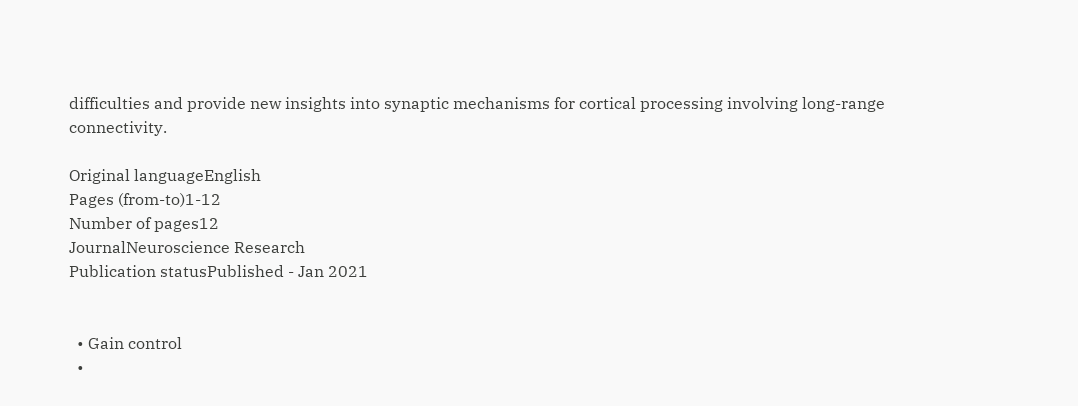difficulties and provide new insights into synaptic mechanisms for cortical processing involving long-range connectivity.

Original languageEnglish
Pages (from-to)1-12
Number of pages12
JournalNeuroscience Research
Publication statusPublished - Jan 2021


  • Gain control
  •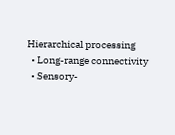Hierarchical processing
  • Long-range connectivity
  • Sensory-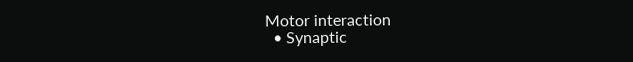Motor interaction
  • Synaptic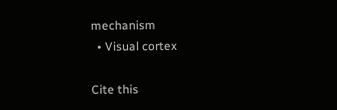mechanism
  • Visual cortex

Cite this